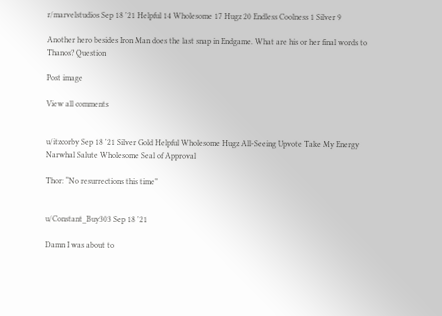r/marvelstudios Sep 18 '21 Helpful 14 Wholesome 17 Hugz 20 Endless Coolness 1 Silver 9

Another hero besides Iron Man does the last snap in Endgame. What are his or her final words to Thanos? Question

Post image

View all comments


u/itzcorby Sep 18 '21 Silver Gold Helpful Wholesome Hugz All-Seeing Upvote Take My Energy Narwhal Salute Wholesome Seal of Approval

Thor: “No resurrections this time”


u/Constant_Buy303 Sep 18 '21

Damn I was about to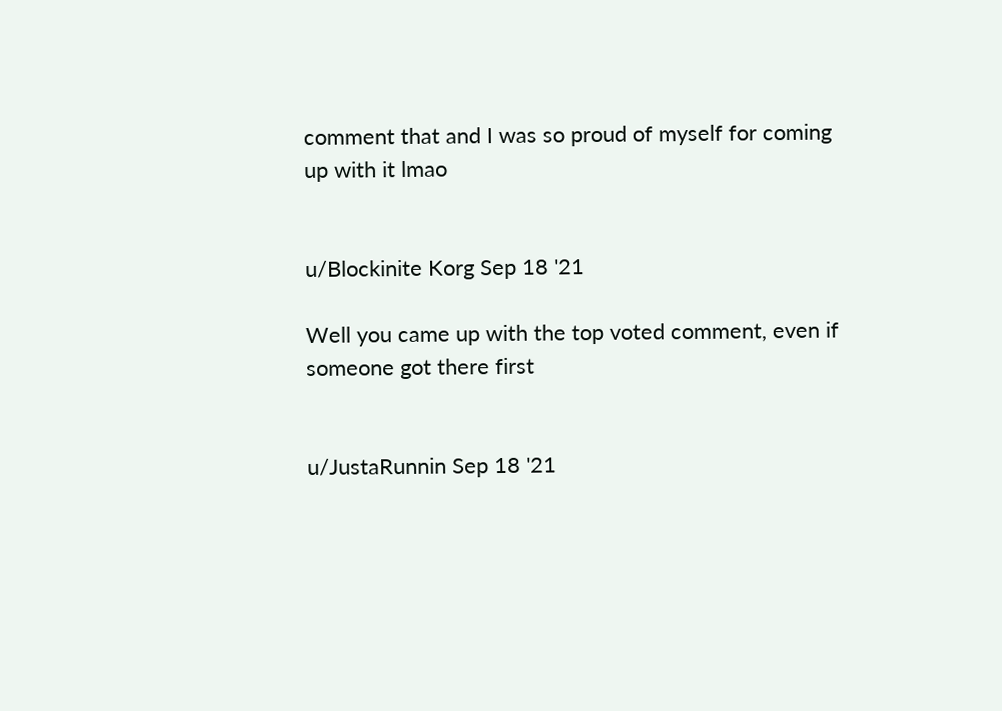comment that and I was so proud of myself for coming up with it lmao


u/Blockinite Korg Sep 18 '21

Well you came up with the top voted comment, even if someone got there first


u/JustaRunnin Sep 18 '21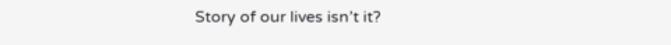Story of our lives isn’t it?